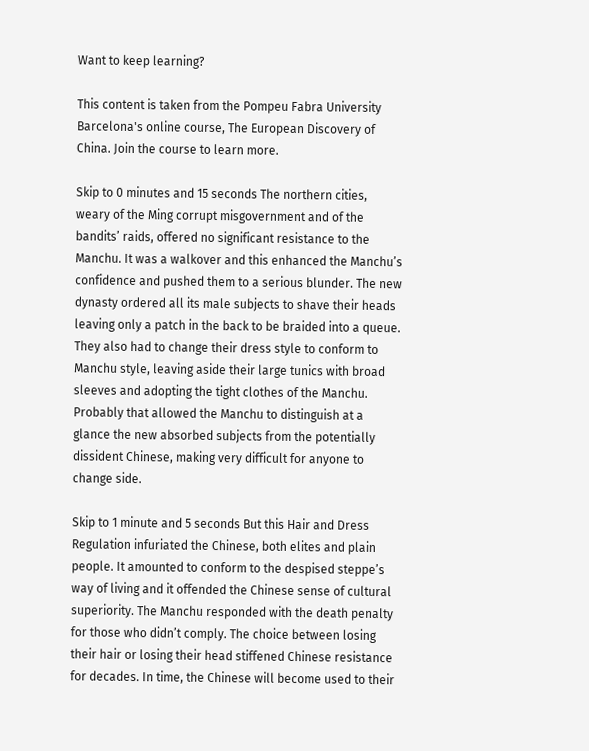Want to keep learning?

This content is taken from the Pompeu Fabra University Barcelona's online course, The European Discovery of China. Join the course to learn more.

Skip to 0 minutes and 15 seconds The northern cities, weary of the Ming corrupt misgovernment and of the bandits’ raids, offered no significant resistance to the Manchu. It was a walkover and this enhanced the Manchu’s confidence and pushed them to a serious blunder. The new dynasty ordered all its male subjects to shave their heads leaving only a patch in the back to be braided into a queue. They also had to change their dress style to conform to Manchu style, leaving aside their large tunics with broad sleeves and adopting the tight clothes of the Manchu. Probably that allowed the Manchu to distinguish at a glance the new absorbed subjects from the potentially dissident Chinese, making very difficult for anyone to change side.

Skip to 1 minute and 5 seconds But this Hair and Dress Regulation infuriated the Chinese, both elites and plain people. It amounted to conform to the despised steppe’s way of living and it offended the Chinese sense of cultural superiority. The Manchu responded with the death penalty for those who didn’t comply. The choice between losing their hair or losing their head stiffened Chinese resistance for decades. In time, the Chinese will become used to their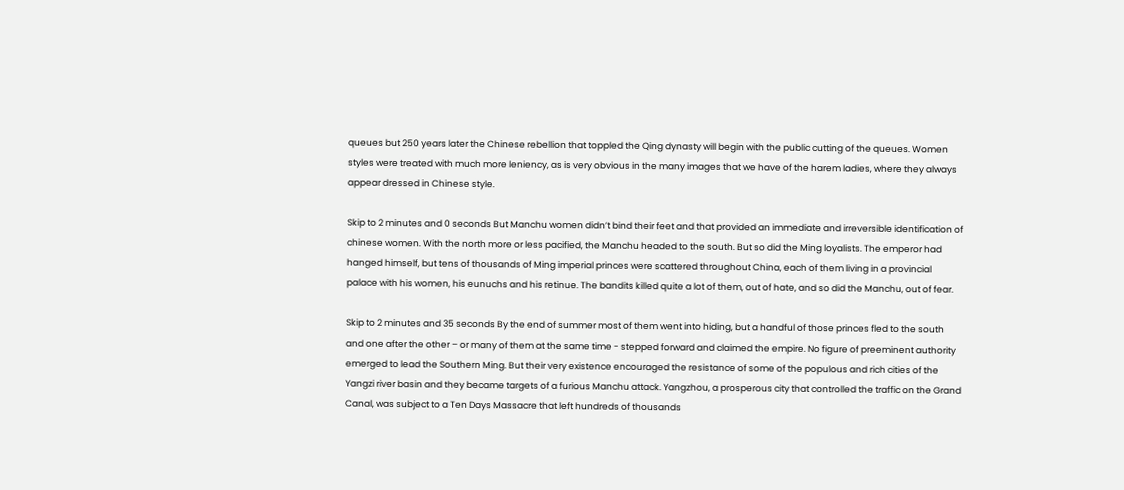queues but 250 years later the Chinese rebellion that toppled the Qing dynasty will begin with the public cutting of the queues. Women styles were treated with much more leniency, as is very obvious in the many images that we have of the harem ladies, where they always appear dressed in Chinese style.

Skip to 2 minutes and 0 seconds But Manchu women didn’t bind their feet and that provided an immediate and irreversible identification of chinese women. With the north more or less pacified, the Manchu headed to the south. But so did the Ming loyalists. The emperor had hanged himself, but tens of thousands of Ming imperial princes were scattered throughout China, each of them living in a provincial palace with his women, his eunuchs and his retinue. The bandits killed quite a lot of them, out of hate, and so did the Manchu, out of fear.

Skip to 2 minutes and 35 seconds By the end of summer most of them went into hiding, but a handful of those princes fled to the south and one after the other – or many of them at the same time - stepped forward and claimed the empire. No figure of preeminent authority emerged to lead the Southern Ming. But their very existence encouraged the resistance of some of the populous and rich cities of the Yangzi river basin and they became targets of a furious Manchu attack. Yangzhou, a prosperous city that controlled the traffic on the Grand Canal, was subject to a Ten Days Massacre that left hundreds of thousands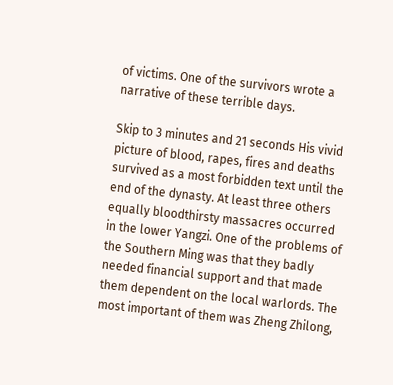of victims. One of the survivors wrote a narrative of these terrible days.

Skip to 3 minutes and 21 seconds His vivid picture of blood, rapes, fires and deaths survived as a most forbidden text until the end of the dynasty. At least three others equally bloodthirsty massacres occurred in the lower Yangzi. One of the problems of the Southern Ming was that they badly needed financial support and that made them dependent on the local warlords. The most important of them was Zheng Zhilong,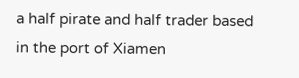a half pirate and half trader based in the port of Xiamen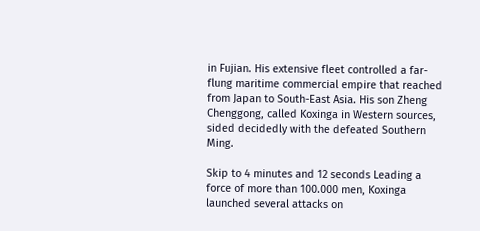in Fujian. His extensive fleet controlled a far-flung maritime commercial empire that reached from Japan to South-East Asia. His son Zheng Chenggong, called Koxinga in Western sources, sided decidedly with the defeated Southern Ming.

Skip to 4 minutes and 12 seconds Leading a force of more than 100.000 men, Koxinga launched several attacks on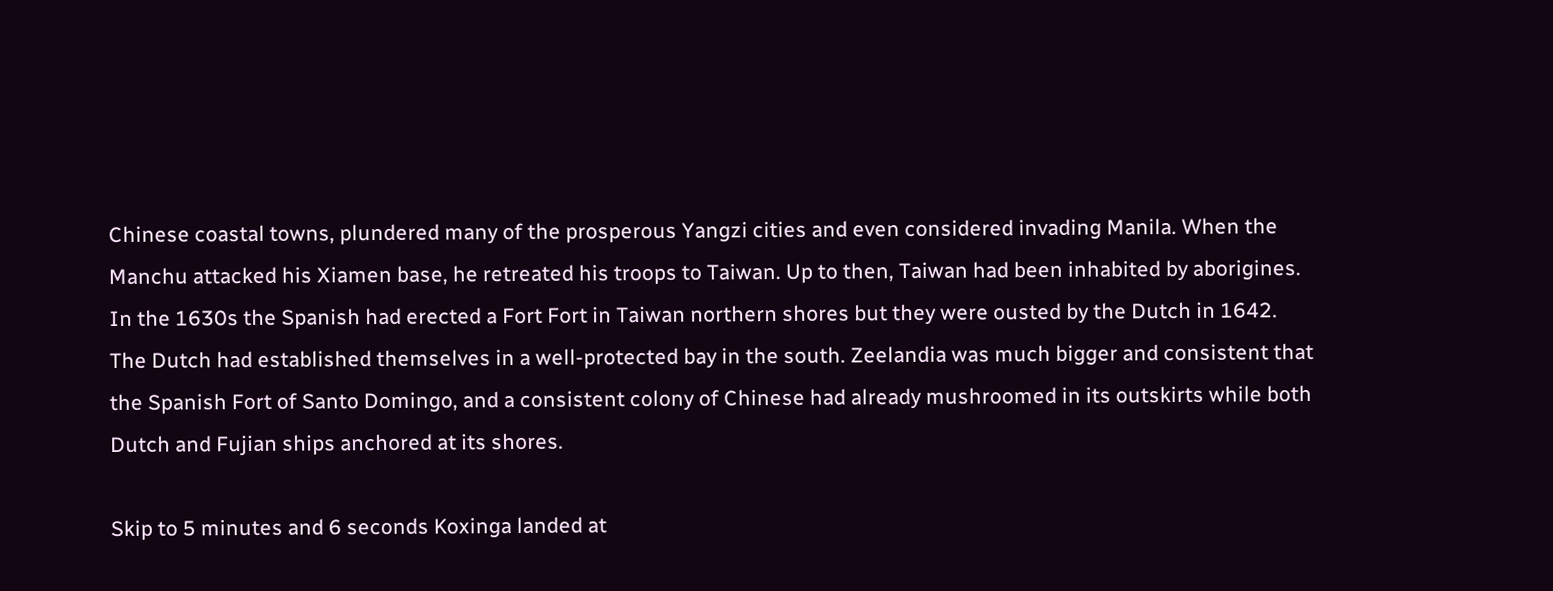Chinese coastal towns, plundered many of the prosperous Yangzi cities and even considered invading Manila. When the Manchu attacked his Xiamen base, he retreated his troops to Taiwan. Up to then, Taiwan had been inhabited by aborigines. In the 1630s the Spanish had erected a Fort Fort in Taiwan northern shores but they were ousted by the Dutch in 1642. The Dutch had established themselves in a well-protected bay in the south. Zeelandia was much bigger and consistent that the Spanish Fort of Santo Domingo, and a consistent colony of Chinese had already mushroomed in its outskirts while both Dutch and Fujian ships anchored at its shores.

Skip to 5 minutes and 6 seconds Koxinga landed at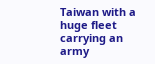Taiwan with a huge fleet carrying an army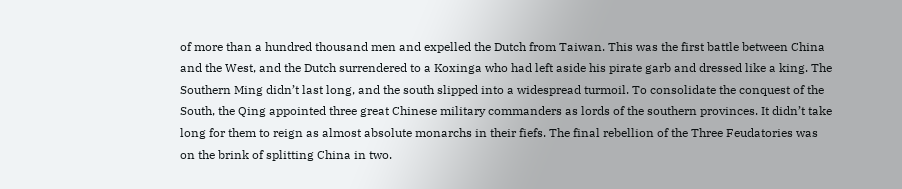of more than a hundred thousand men and expelled the Dutch from Taiwan. This was the first battle between China and the West, and the Dutch surrendered to a Koxinga who had left aside his pirate garb and dressed like a king. The Southern Ming didn’t last long, and the south slipped into a widespread turmoil. To consolidate the conquest of the South, the Qing appointed three great Chinese military commanders as lords of the southern provinces. It didn’t take long for them to reign as almost absolute monarchs in their fiefs. The final rebellion of the Three Feudatories was on the brink of splitting China in two.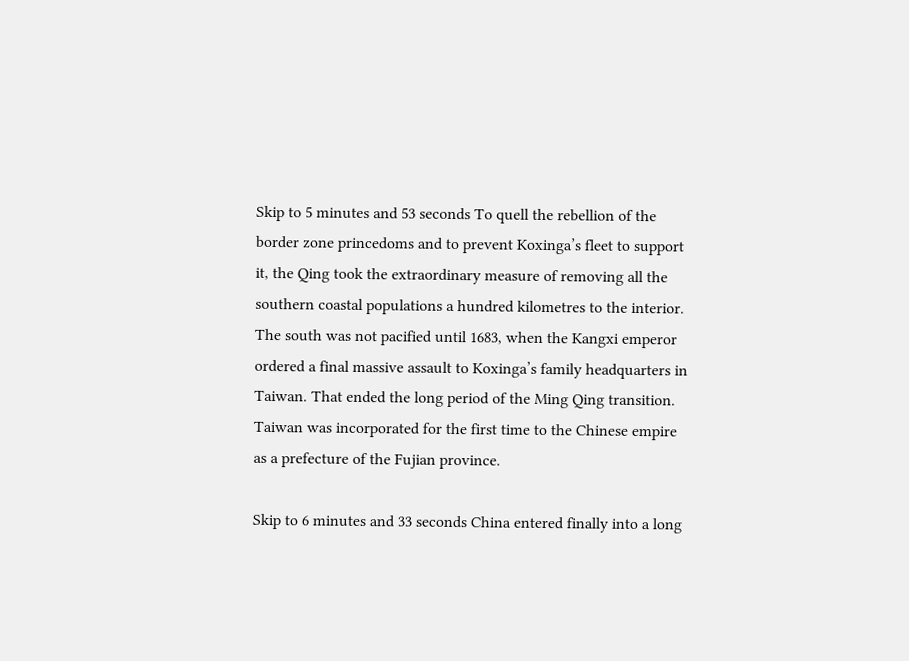Skip to 5 minutes and 53 seconds To quell the rebellion of the border zone princedoms and to prevent Koxinga’s fleet to support it, the Qing took the extraordinary measure of removing all the southern coastal populations a hundred kilometres to the interior. The south was not pacified until 1683, when the Kangxi emperor ordered a final massive assault to Koxinga’s family headquarters in Taiwan. That ended the long period of the Ming Qing transition. Taiwan was incorporated for the first time to the Chinese empire as a prefecture of the Fujian province.

Skip to 6 minutes and 33 seconds China entered finally into a long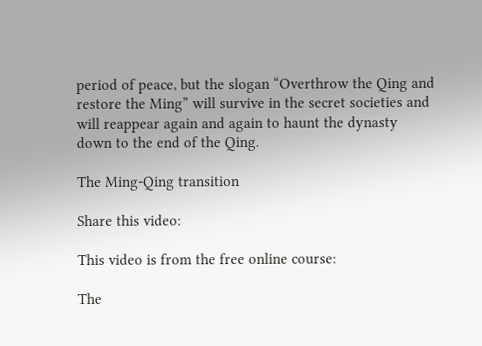period of peace, but the slogan “Overthrow the Qing and restore the Ming” will survive in the secret societies and will reappear again and again to haunt the dynasty down to the end of the Qing.

The Ming-Qing transition

Share this video:

This video is from the free online course:

The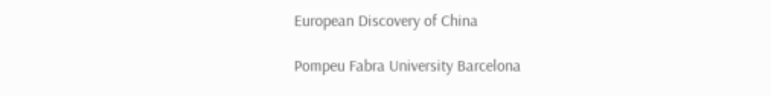European Discovery of China

Pompeu Fabra University Barcelona